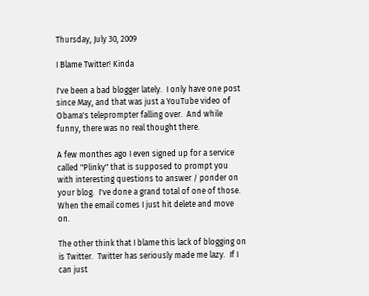Thursday, July 30, 2009

I Blame Twitter! Kinda

I've been a bad blogger lately.  I only have one post since May, and that was just a YouTube video of Obama's teleprompter falling over.  And while funny, there was no real thought there.

A few monthes ago I even signed up for a service called "Plinky" that is supposed to prompt you with interesting questions to answer / ponder on your blog.  I've done a grand total of one of those.  When the email comes I just hit delete and move on.

The other think that I blame this lack of blogging on is Twitter.  Twitter has seriously made me lazy.  If I can just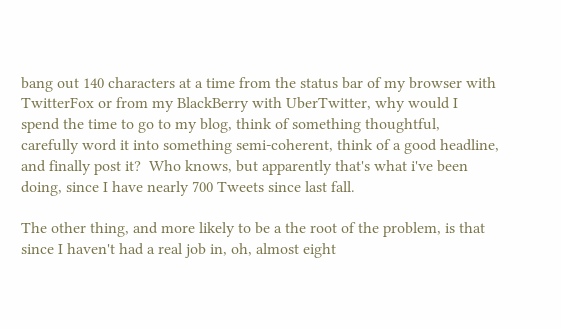bang out 140 characters at a time from the status bar of my browser with TwitterFox or from my BlackBerry with UberTwitter, why would I spend the time to go to my blog, think of something thoughtful, carefully word it into something semi-coherent, think of a good headline, and finally post it?  Who knows, but apparently that's what i've been doing, since I have nearly 700 Tweets since last fall.

The other thing, and more likely to be a the root of the problem, is that since I haven't had a real job in, oh, almost eight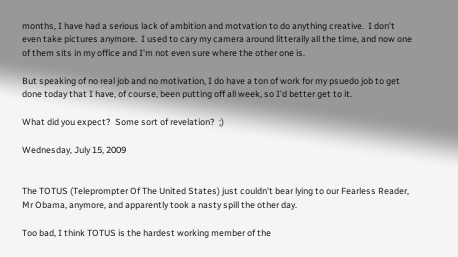months, I have had a serious lack of ambition and motvation to do anything creative.  I don't even take pictures anymore.  I used to cary my camera around litterally all the time, and now one of them sits in my office and I'm not even sure where the other one is.

But speaking of no real job and no motivation, I do have a ton of work for my psuedo job to get done today that I have, of course, been putting off all week, so I'd better get to it.

What did you expect?  Some sort of revelation?  ;)

Wednesday, July 15, 2009


The TOTUS (Teleprompter Of The United States) just couldn't bear lying to our Fearless Reader, Mr Obama, anymore, and apparently took a nasty spill the other day.

Too bad, I think TOTUS is the hardest working member of the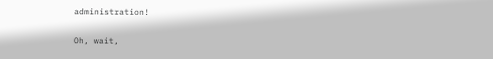administration!

Oh, wait,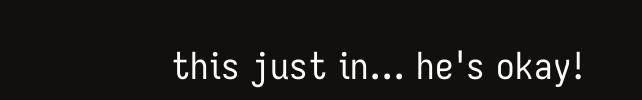this just in... he's okay!